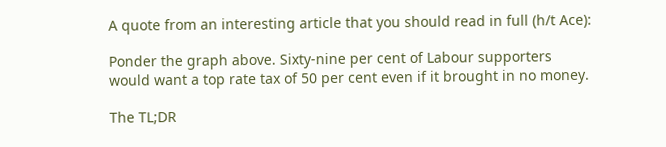A quote from an interesting article that you should read in full (h/t Ace):

Ponder the graph above. Sixty-nine per cent of Labour supporters would want a top rate tax of 50 per cent even if it brought in no money.

The TL;DR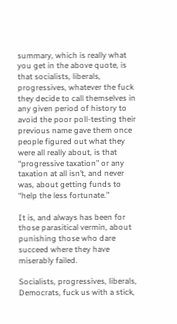summary, which is really what you get in the above quote, is that socialists, liberals, progressives, whatever the fuck they decide to call themselves in any given period of history to avoid the poor poll-testing their previous name gave them once people figured out what they were all really about, is that “progressive taxation” or any taxation at all isn’t, and never was, about getting funds to “help the less fortunate.”

It is, and always has been for those parasitical vermin, about punishing those who dare succeed where they have miserably failed.

Socialists, progressives, liberals, Democrats, fuck us with a stick,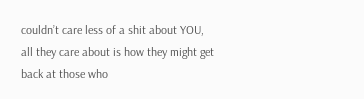couldn’t care less of a shit about YOU, all they care about is how they might get back at those who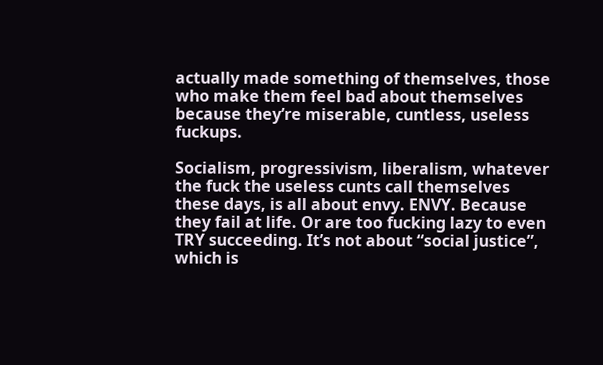actually made something of themselves, those who make them feel bad about themselves because they’re miserable, cuntless, useless fuckups.

Socialism, progressivism, liberalism, whatever the fuck the useless cunts call themselves these days, is all about envy. ENVY. Because they fail at life. Or are too fucking lazy to even TRY succeeding. It’s not about “social justice”, which is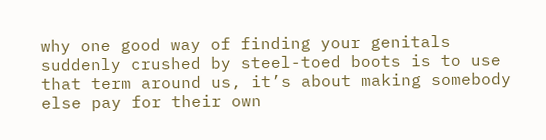why one good way of finding your genitals suddenly crushed by steel-toed boots is to use that term around us, it’s about making somebody else pay for their own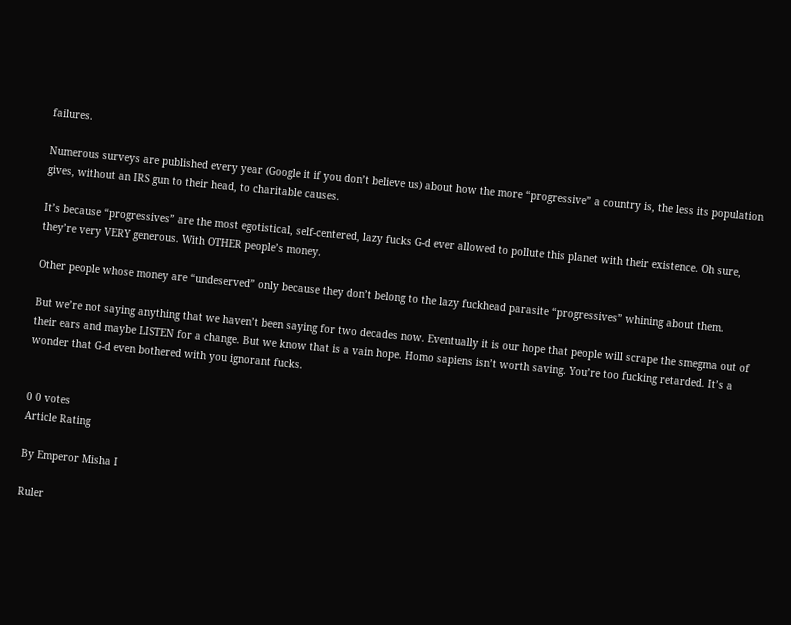failures.

Numerous surveys are published every year (Google it if you don’t believe us) about how the more “progressive” a country is, the less its population gives, without an IRS gun to their head, to charitable causes.

It’s because “progressives” are the most egotistical, self-centered, lazy fucks G-d ever allowed to pollute this planet with their existence. Oh sure, they’re very VERY generous. With OTHER people’s money.

Other people whose money are “undeserved” only because they don’t belong to the lazy fuckhead parasite “progressives” whining about them.

But we’re not saying anything that we haven’t been saying for two decades now. Eventually it is our hope that people will scrape the smegma out of their ears and maybe LISTEN for a change. But we know that is a vain hope. Homo sapiens isn’t worth saving. You’re too fucking retarded. It’s a wonder that G-d even bothered with you ignorant fucks.


0 0 votes
Article Rating

By Emperor Misha I

Ruler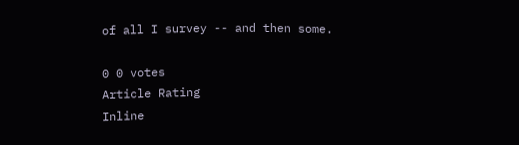of all I survey -- and then some.

0 0 votes
Article Rating
Inline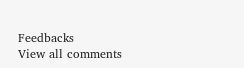Feedbacks
View all comments